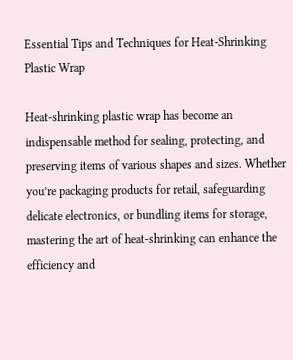Essential Tips and Techniques for Heat-Shrinking Plastic Wrap

Heat-shrinking plastic wrap has become an indispensable method for sealing, protecting, and preserving items of various shapes and sizes. Whether you’re packaging products for retail, safeguarding delicate electronics, or bundling items for storage, mastering the art of heat-shrinking can enhance the efficiency and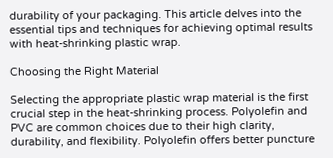durability of your packaging. This article delves into the essential tips and techniques for achieving optimal results with heat-shrinking plastic wrap.

Choosing the Right Material

Selecting the appropriate plastic wrap material is the first crucial step in the heat-shrinking process. Polyolefin and PVC are common choices due to their high clarity, durability, and flexibility. Polyolefin offers better puncture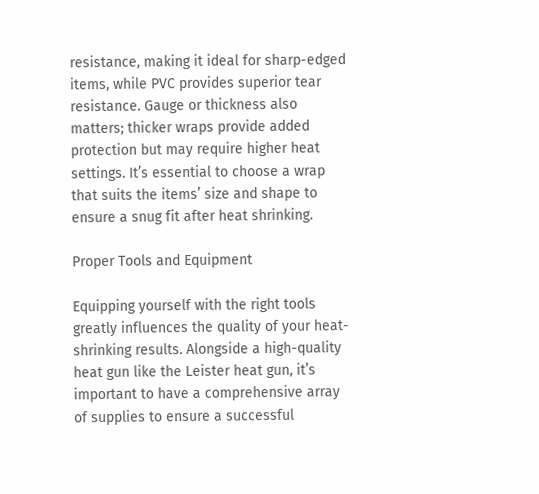resistance, making it ideal for sharp-edged items, while PVC provides superior tear resistance. Gauge or thickness also matters; thicker wraps provide added protection but may require higher heat settings. It’s essential to choose a wrap that suits the items’ size and shape to ensure a snug fit after heat shrinking.

Proper Tools and Equipment

Equipping yourself with the right tools greatly influences the quality of your heat-shrinking results. Alongside a high-quality heat gun like the Leister heat gun, it’s important to have a comprehensive array of supplies to ensure a successful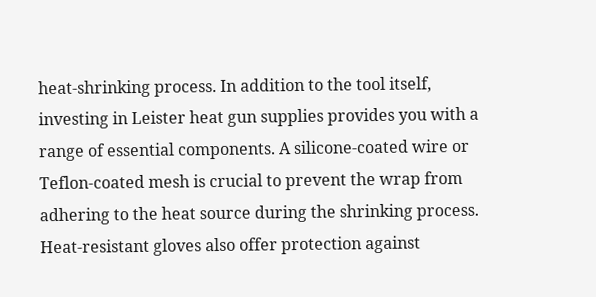heat-shrinking process. In addition to the tool itself, investing in Leister heat gun supplies provides you with a range of essential components. A silicone-coated wire or Teflon-coated mesh is crucial to prevent the wrap from adhering to the heat source during the shrinking process. Heat-resistant gloves also offer protection against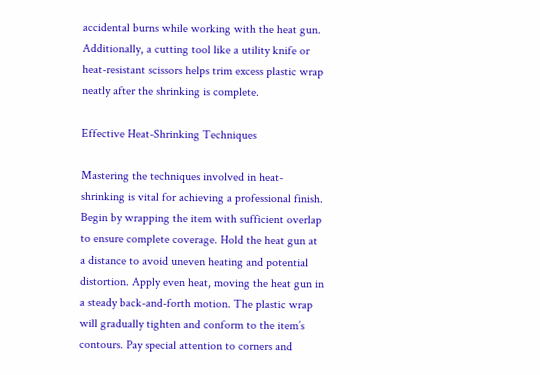accidental burns while working with the heat gun. Additionally, a cutting tool like a utility knife or heat-resistant scissors helps trim excess plastic wrap neatly after the shrinking is complete.

Effective Heat-Shrinking Techniques

Mastering the techniques involved in heat-shrinking is vital for achieving a professional finish. Begin by wrapping the item with sufficient overlap to ensure complete coverage. Hold the heat gun at a distance to avoid uneven heating and potential distortion. Apply even heat, moving the heat gun in a steady back-and-forth motion. The plastic wrap will gradually tighten and conform to the item’s contours. Pay special attention to corners and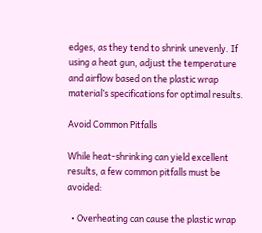edges, as they tend to shrink unevenly. If using a heat gun, adjust the temperature and airflow based on the plastic wrap material’s specifications for optimal results.

Avoid Common Pitfalls

While heat-shrinking can yield excellent results, a few common pitfalls must be avoided:

  • Overheating can cause the plastic wrap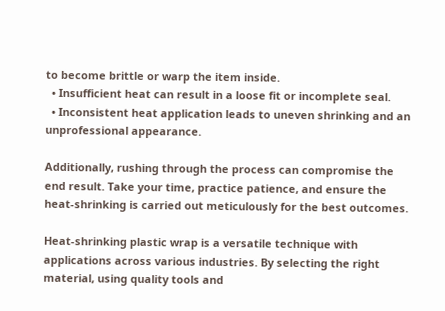to become brittle or warp the item inside.
  • Insufficient heat can result in a loose fit or incomplete seal.
  • Inconsistent heat application leads to uneven shrinking and an unprofessional appearance.

Additionally, rushing through the process can compromise the end result. Take your time, practice patience, and ensure the heat-shrinking is carried out meticulously for the best outcomes.

Heat-shrinking plastic wrap is a versatile technique with applications across various industries. By selecting the right material, using quality tools and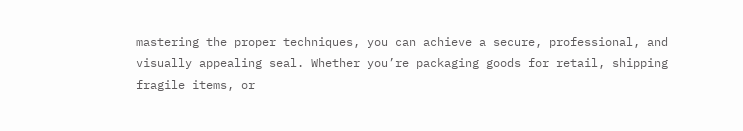mastering the proper techniques, you can achieve a secure, professional, and visually appealing seal. Whether you’re packaging goods for retail, shipping fragile items, or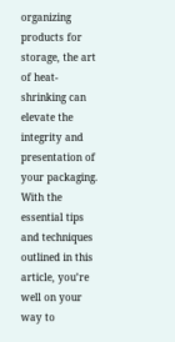organizing products for storage, the art of heat-shrinking can elevate the integrity and presentation of your packaging. With the essential tips and techniques outlined in this article, you’re well on your way to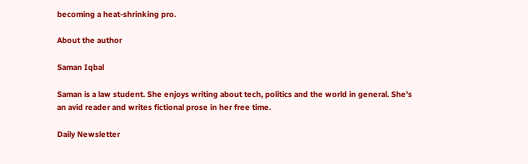becoming a heat-shrinking pro.

About the author

Saman Iqbal

Saman is a law student. She enjoys writing about tech, politics and the world in general. She's an avid reader and writes fictional prose in her free time.

Daily Newsletter